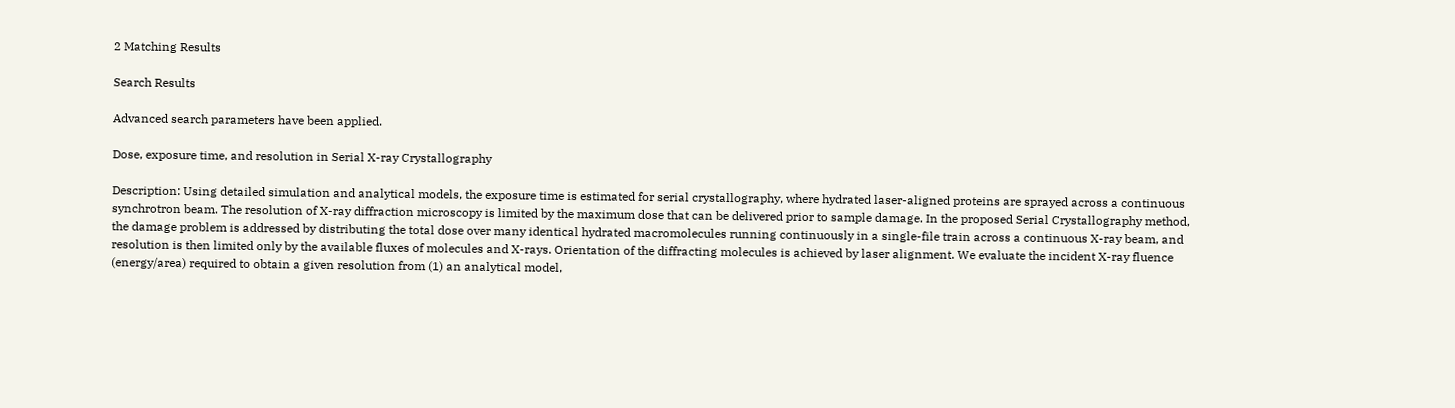2 Matching Results

Search Results

Advanced search parameters have been applied.

Dose, exposure time, and resolution in Serial X-ray Crystallography

Description: Using detailed simulation and analytical models, the exposure time is estimated for serial crystallography, where hydrated laser-aligned proteins are sprayed across a continuous synchrotron beam. The resolution of X-ray diffraction microscopy is limited by the maximum dose that can be delivered prior to sample damage. In the proposed Serial Crystallography method, the damage problem is addressed by distributing the total dose over many identical hydrated macromolecules running continuously in a single-file train across a continuous X-ray beam, and resolution is then limited only by the available fluxes of molecules and X-rays. Orientation of the diffracting molecules is achieved by laser alignment. We evaluate the incident X-ray fluence (energy/area) required to obtain a given resolution from (1) an analytical model,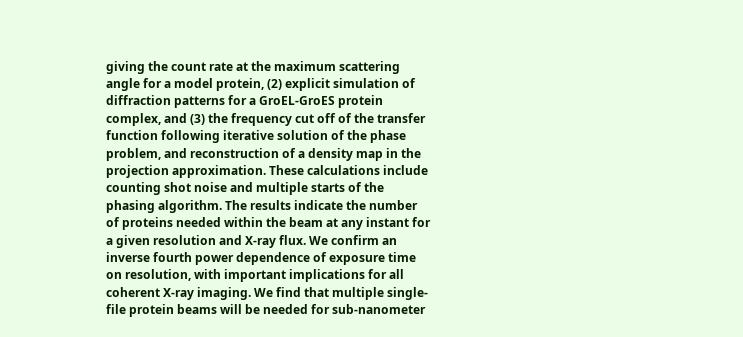giving the count rate at the maximum scattering angle for a model protein, (2) explicit simulation of diffraction patterns for a GroEL-GroES protein complex, and (3) the frequency cut off of the transfer function following iterative solution of the phase problem, and reconstruction of a density map in the projection approximation. These calculations include counting shot noise and multiple starts of the phasing algorithm. The results indicate the number of proteins needed within the beam at any instant for a given resolution and X-ray flux. We confirm an inverse fourth power dependence of exposure time on resolution, with important implications for all coherent X-ray imaging. We find that multiple single-file protein beams will be needed for sub-nanometer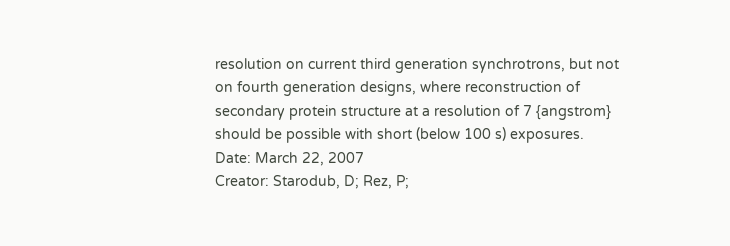resolution on current third generation synchrotrons, but not on fourth generation designs, where reconstruction of secondary protein structure at a resolution of 7 {angstrom} should be possible with short (below 100 s) exposures.
Date: March 22, 2007
Creator: Starodub, D; Rez, P;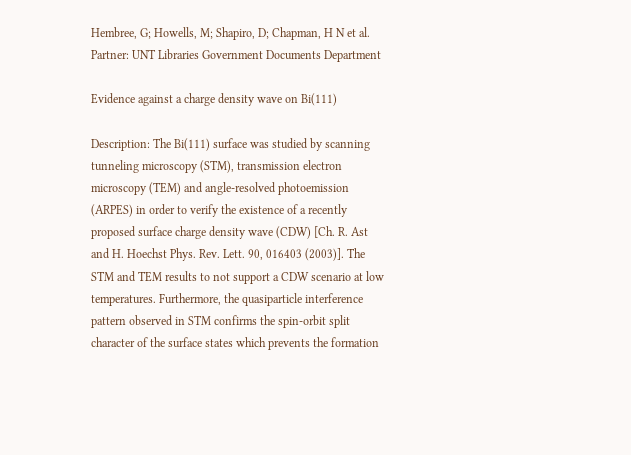Hembree, G; Howells, M; Shapiro, D; Chapman, H N et al.
Partner: UNT Libraries Government Documents Department

Evidence against a charge density wave on Bi(111)

Description: The Bi(111) surface was studied by scanning tunneling microscopy (STM), transmission electron microscopy (TEM) and angle-resolved photoemission (ARPES) in order to verify the existence of a recently proposed surface charge density wave (CDW) [Ch. R. Ast and H. Hoechst Phys. Rev. Lett. 90, 016403 (2003)]. The STM and TEM results to not support a CDW scenario at low temperatures. Furthermore, the quasiparticle interference pattern observed in STM confirms the spin-orbit split character of the surface states which prevents the formation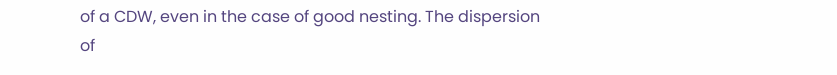of a CDW, even in the case of good nesting. The dispersion of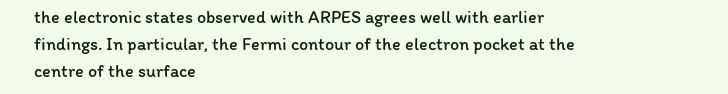the electronic states observed with ARPES agrees well with earlier findings. In particular, the Fermi contour of the electron pocket at the centre of the surface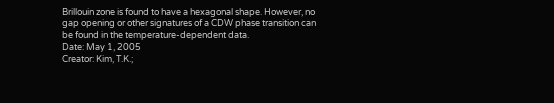Brillouin zone is found to have a hexagonal shape. However, no gap opening or other signatures of a CDW phase transition can be found in the temperature-dependent data.
Date: May 1, 2005
Creator: Kim, T.K.;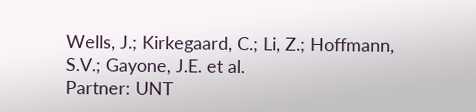Wells, J.; Kirkegaard, C.; Li, Z.; Hoffmann, S.V.; Gayone, J.E. et al.
Partner: UNT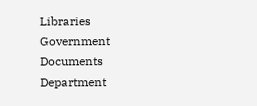Libraries Government Documents Department